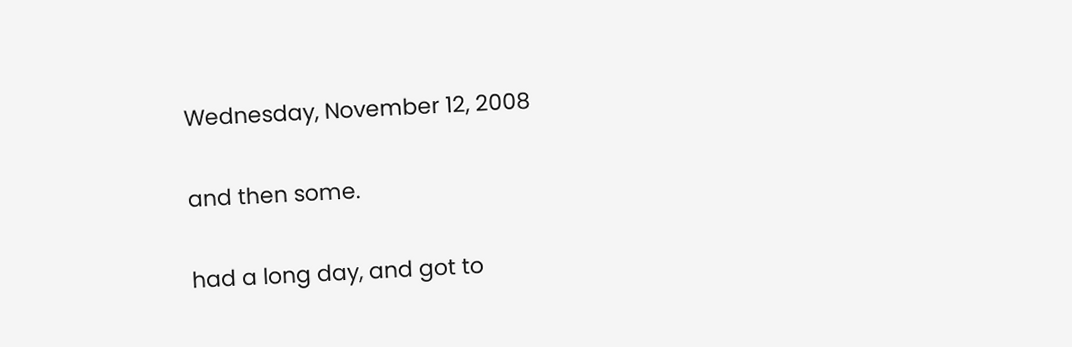Wednesday, November 12, 2008

and then some.

had a long day, and got to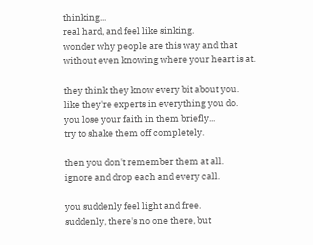thinking...
real hard, and feel like sinking.
wonder why people are this way and that
without even knowing where your heart is at.

they think they know every bit about you.
like they're experts in everything you do.
you lose your faith in them briefly...
try to shake them off completely.

then you don't remember them at all.
ignore and drop each and every call.

you suddenly feel light and free.
suddenly, there's no one there, but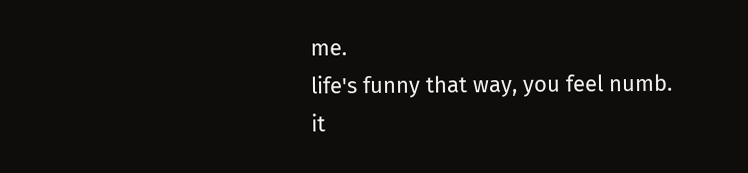me.
life's funny that way, you feel numb.
it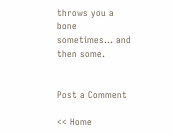throws you a bone sometimes... and then some.


Post a Comment

<< Home